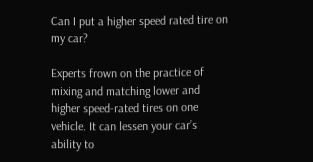Can I put a higher speed rated tire on my car?

Experts frown on the practice of mixing and matching lower and higher speed-rated tires on one vehicle. It can lessen your car’s ability to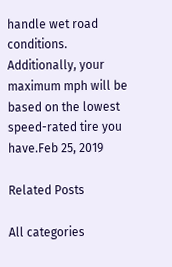handle wet road conditions. Additionally, your maximum mph will be based on the lowest speed-rated tire you have.Feb 25, 2019

Related Posts

All categories